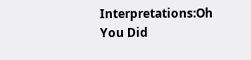Interpretations:Oh You Did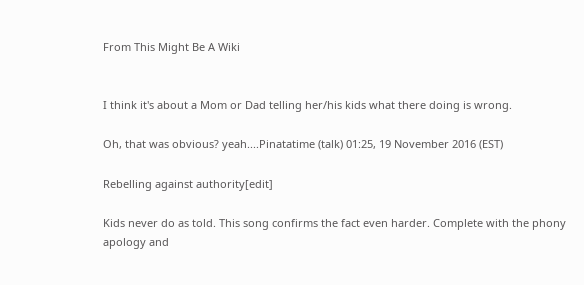From This Might Be A Wiki


I think it's about a Mom or Dad telling her/his kids what there doing is wrong.

Oh, that was obvious? yeah....Pinatatime (talk) 01:25, 19 November 2016 (EST)

Rebelling against authority[edit]

Kids never do as told. This song confirms the fact even harder. Complete with the phony apology and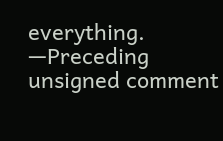everything. —Preceding unsigned comment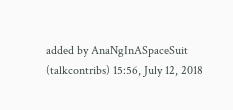added by AnaNgInASpaceSuit (talkcontribs) 15:56, July 12, 2018